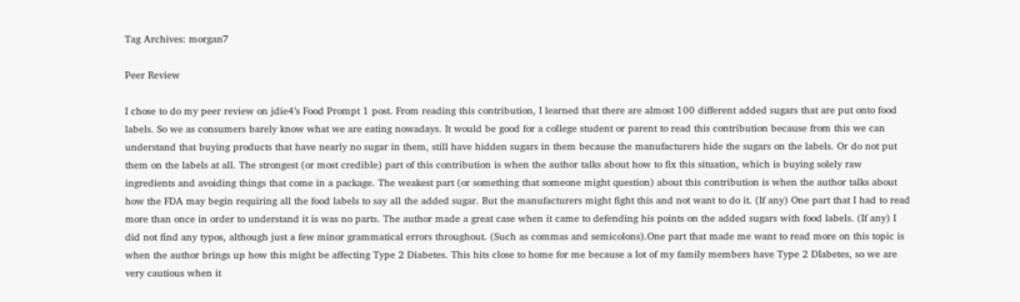Tag Archives: morgan7

Peer Review

I chose to do my peer review on jdie4’s Food Prompt 1 post. From reading this contribution, I learned that there are almost 100 different added sugars that are put onto food labels. So we as consumers barely know what we are eating nowadays. It would be good for a college student or parent to read this contribution because from this we can understand that buying products that have nearly no sugar in them, still have hidden sugars in them because the manufacturers hide the sugars on the labels. Or do not put them on the labels at all. The strongest (or most credible) part of this contribution is when the author talks about how to fix this situation, which is buying solely raw ingredients and avoiding things that come in a package. The weakest part (or something that someone might question) about this contribution is when the author talks about how the FDA may begin requiring all the food labels to say all the added sugar. But the manufacturers might fight this and not want to do it. (If any) One part that I had to read more than once in order to understand it is was no parts. The author made a great case when it came to defending his points on the added sugars with food labels. (If any) I did not find any typos, although just a few minor grammatical errors throughout. (Such as commas and semicolons).One part that made me want to read more on this topic is when the author brings up how this might be affecting Type 2 Diabetes. This hits close to home for me because a lot of my family members have Type 2 DIabetes, so we are very cautious when it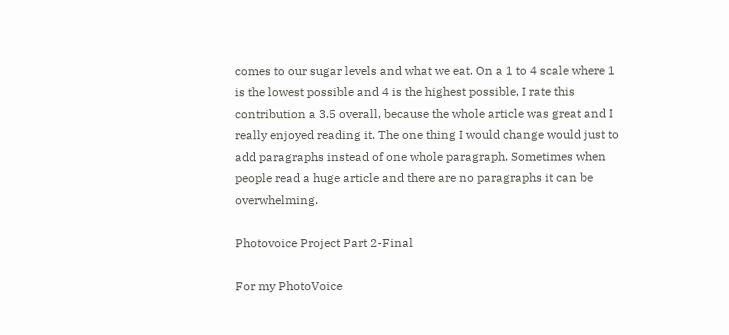comes to our sugar levels and what we eat. On a 1 to 4 scale where 1 is the lowest possible and 4 is the highest possible, I rate this contribution a 3.5 overall, because the whole article was great and I really enjoyed reading it. The one thing I would change would just to add paragraphs instead of one whole paragraph. Sometimes when people read a huge article and there are no paragraphs it can be overwhelming.

Photovoice Project Part 2-Final

For my PhotoVoice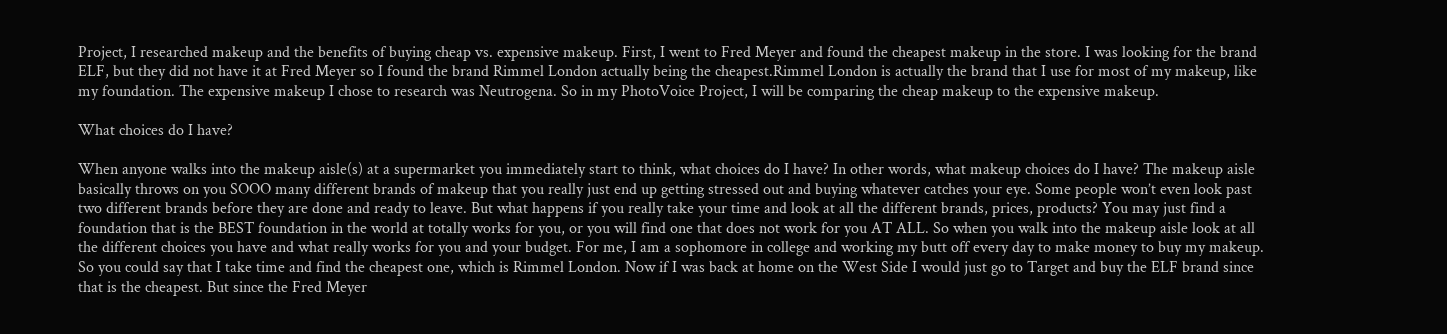Project, I researched makeup and the benefits of buying cheap vs. expensive makeup. First, I went to Fred Meyer and found the cheapest makeup in the store. I was looking for the brand ELF, but they did not have it at Fred Meyer so I found the brand Rimmel London actually being the cheapest.Rimmel London is actually the brand that I use for most of my makeup, like my foundation. The expensive makeup I chose to research was Neutrogena. So in my PhotoVoice Project, I will be comparing the cheap makeup to the expensive makeup.

What choices do I have?

When anyone walks into the makeup aisle(s) at a supermarket you immediately start to think, what choices do I have? In other words, what makeup choices do I have? The makeup aisle basically throws on you SOOO many different brands of makeup that you really just end up getting stressed out and buying whatever catches your eye. Some people won’t even look past two different brands before they are done and ready to leave. But what happens if you really take your time and look at all the different brands, prices, products? You may just find a foundation that is the BEST foundation in the world at totally works for you, or you will find one that does not work for you AT ALL. So when you walk into the makeup aisle look at all the different choices you have and what really works for you and your budget. For me, I am a sophomore in college and working my butt off every day to make money to buy my makeup. So you could say that I take time and find the cheapest one, which is Rimmel London. Now if I was back at home on the West Side I would just go to Target and buy the ELF brand since that is the cheapest. But since the Fred Meyer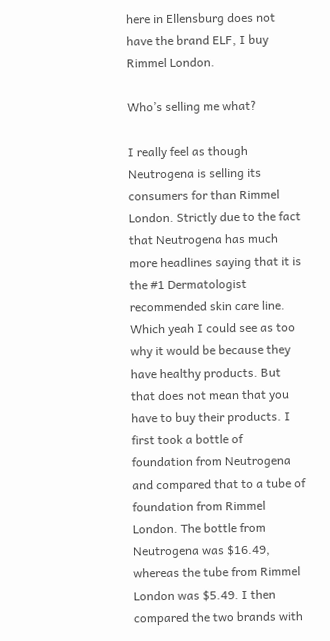here in Ellensburg does not have the brand ELF, I buy Rimmel London.

Who’s selling me what?

I really feel as though Neutrogena is selling its consumers for than Rimmel London. Strictly due to the fact that Neutrogena has much more headlines saying that it is the #1 Dermatologist recommended skin care line. Which yeah I could see as too why it would be because they have healthy products. But that does not mean that you have to buy their products. I first took a bottle of foundation from Neutrogena and compared that to a tube of foundation from Rimmel London. The bottle from Neutrogena was $16.49, whereas the tube from Rimmel London was $5.49. I then compared the two brands with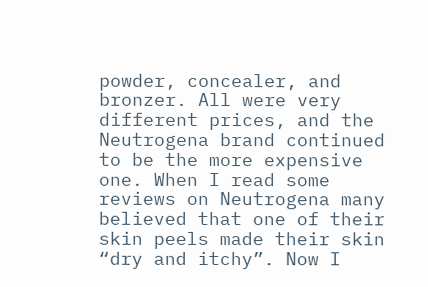powder, concealer, and bronzer. All were very different prices, and the Neutrogena brand continued to be the more expensive one. When I read some reviews on Neutrogena many believed that one of their skin peels made their skin “dry and itchy”. Now I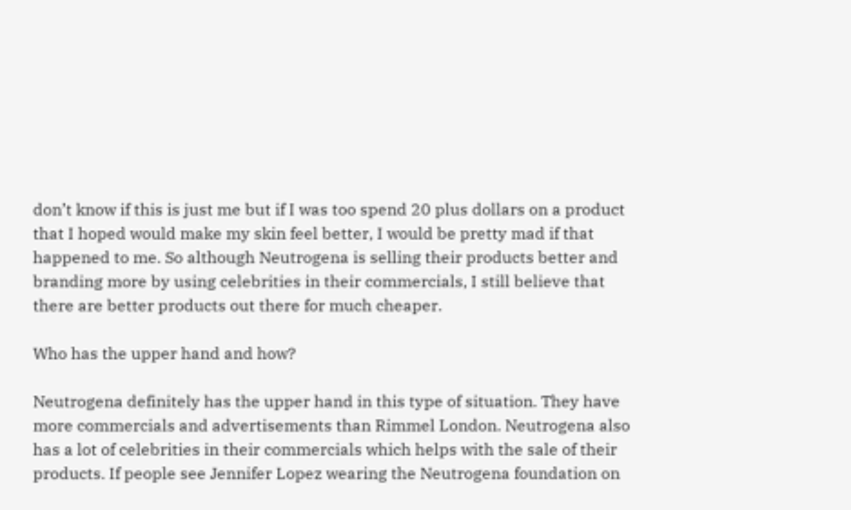don’t know if this is just me but if I was too spend 20 plus dollars on a product that I hoped would make my skin feel better, I would be pretty mad if that happened to me. So although Neutrogena is selling their products better and branding more by using celebrities in their commercials, I still believe that there are better products out there for much cheaper.

Who has the upper hand and how?

Neutrogena definitely has the upper hand in this type of situation. They have more commercials and advertisements than Rimmel London. Neutrogena also has a lot of celebrities in their commercials which helps with the sale of their products. If people see Jennifer Lopez wearing the Neutrogena foundation on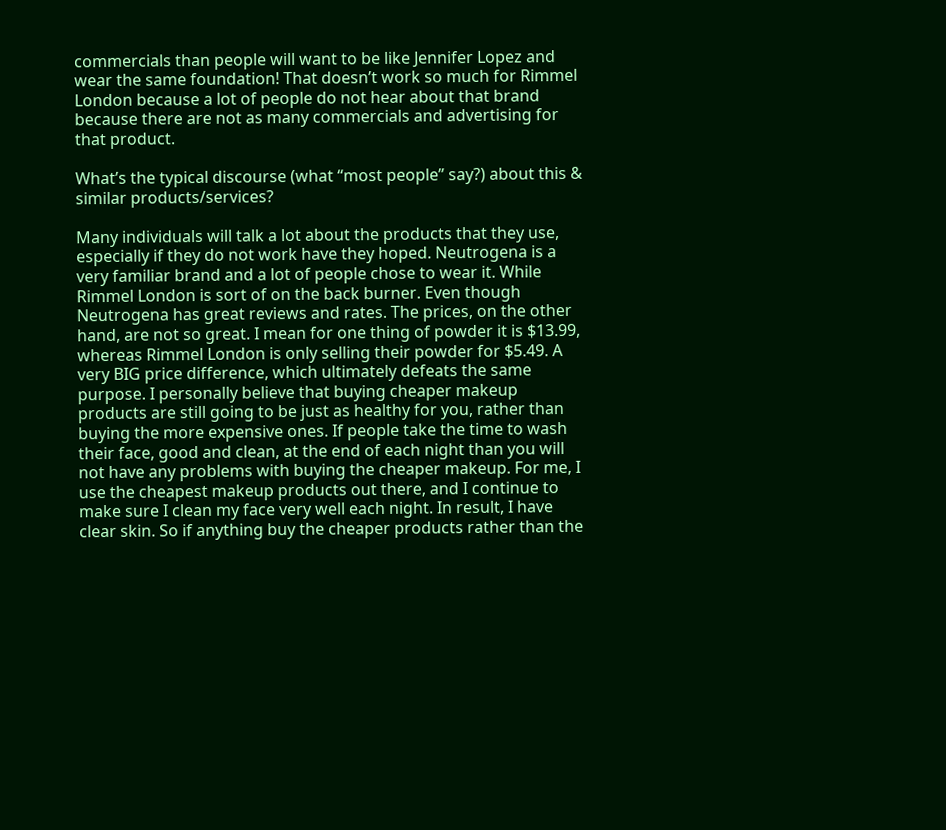commercials than people will want to be like Jennifer Lopez and wear the same foundation! That doesn’t work so much for Rimmel London because a lot of people do not hear about that brand because there are not as many commercials and advertising for that product.

What’s the typical discourse (what “most people” say?) about this & similar products/services?

Many individuals will talk a lot about the products that they use, especially if they do not work have they hoped. Neutrogena is a very familiar brand and a lot of people chose to wear it. While Rimmel London is sort of on the back burner. Even though Neutrogena has great reviews and rates. The prices, on the other hand, are not so great. I mean for one thing of powder it is $13.99, whereas Rimmel London is only selling their powder for $5.49. A very BIG price difference, which ultimately defeats the same purpose. I personally believe that buying cheaper makeup products are still going to be just as healthy for you, rather than buying the more expensive ones. If people take the time to wash their face, good and clean, at the end of each night than you will not have any problems with buying the cheaper makeup. For me, I use the cheapest makeup products out there, and I continue to make sure I clean my face very well each night. In result, I have clear skin. So if anything buy the cheaper products rather than the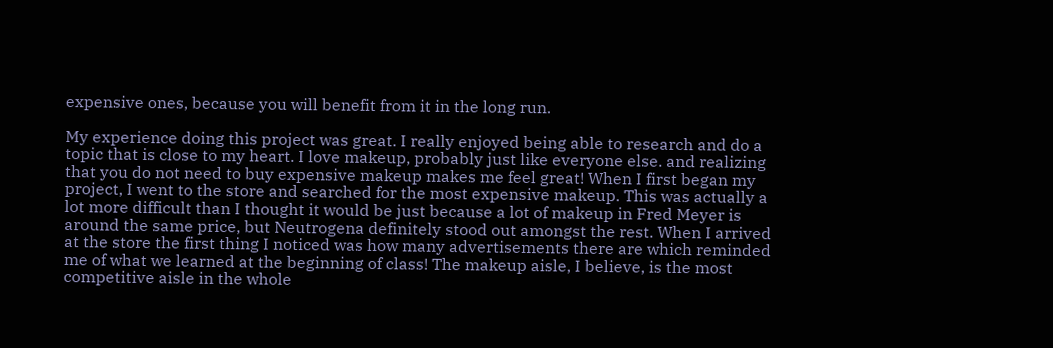expensive ones, because you will benefit from it in the long run.

My experience doing this project was great. I really enjoyed being able to research and do a topic that is close to my heart. I love makeup, probably just like everyone else. and realizing that you do not need to buy expensive makeup makes me feel great! When I first began my project, I went to the store and searched for the most expensive makeup. This was actually a lot more difficult than I thought it would be just because a lot of makeup in Fred Meyer is around the same price, but Neutrogena definitely stood out amongst the rest. When I arrived at the store the first thing I noticed was how many advertisements there are which reminded me of what we learned at the beginning of class! The makeup aisle, I believe, is the most competitive aisle in the whole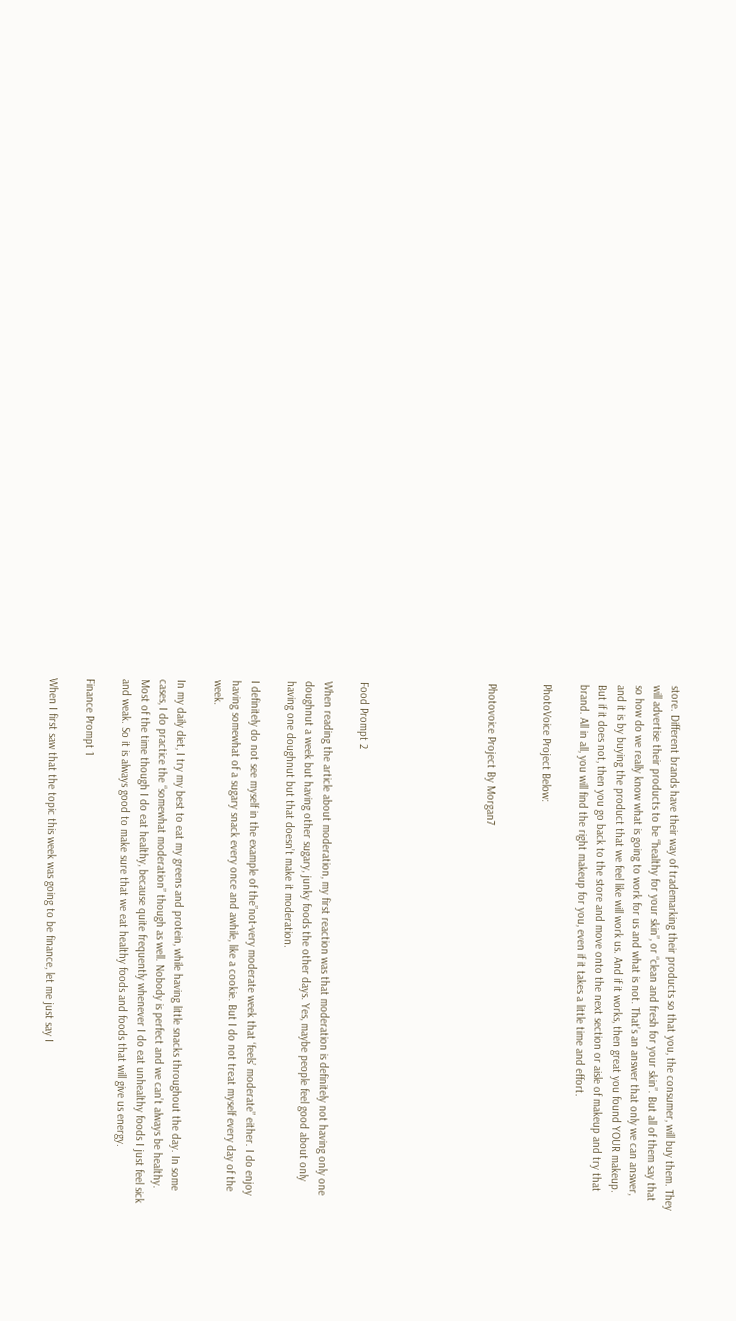store. Different brands have their way of trademarking their products so that you, the consumer, will buy them. They will advertise their products to be “healthy for your skin”, or “clean and fresh for your skin”. But all of them say that so how do we really know what is going to work for us and what is not. That’s an answer that only we can answer, and it is by buying the product that we feel like will work us. And if it works, then great you found YOUR makeup. But if it does not, then you go back to the store and move onto the next section or aisle of makeup and try that brand. All in all, you will find the right makeup for you, even if it takes a little time and effort.

PhotoVoice Project Below:


Photovoice Project By Morgan7






Food Prompt 2

When reading the article about moderation, my first reaction was that moderation is definitely not having only one doughnut a week but having other sugary, junky foods the other days. Yes, maybe people feel good about only having one doughnut but that doesn’t make it moderation.

I definitely do not see myself in the example of the”not-very moderate week that ‘feels’ moderate” either. I do enjoy having somewhat of a sugary snack every once and awhile, like a cookie. But I do not treat myself every day of the week.

In my daily diet, I try my best to eat my greens and protein, while having little snacks throughout the day. In some cases, I do practice the “somewhat moderation” though as well. Nobody is perfect and we can’t always be healthy. Most of the time though I do eat healthy, because quite frequently whenever I do eat unhealthy foods I just feel sick and weak. So it is always good to make sure that we eat healthy foods and foods that will give us energy.

Finance Prompt 1

When I first saw that the topic this week was going to be finance, let me just say I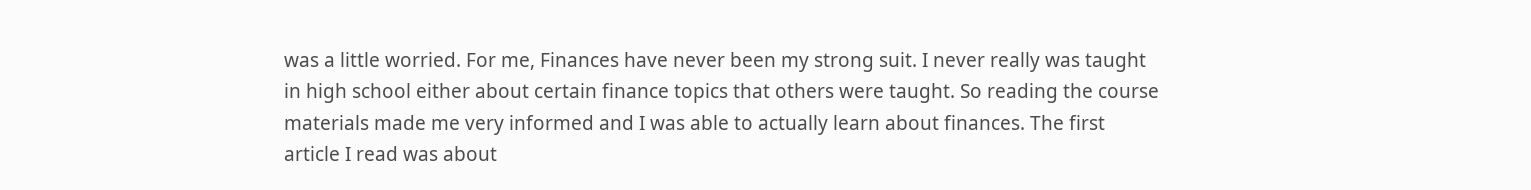was a little worried. For me, Finances have never been my strong suit. I never really was taught in high school either about certain finance topics that others were taught. So reading the course materials made me very informed and I was able to actually learn about finances. The first article I read was about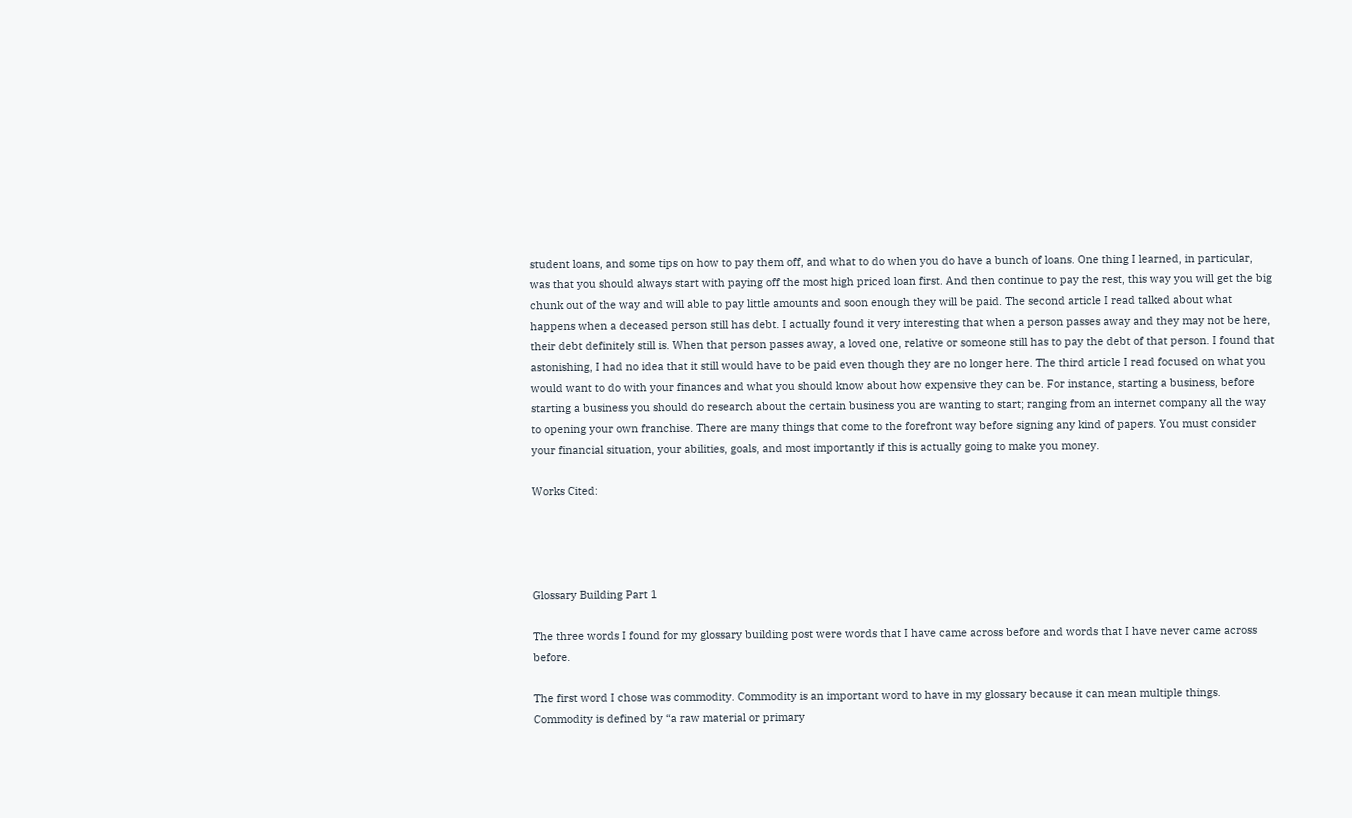student loans, and some tips on how to pay them off, and what to do when you do have a bunch of loans. One thing I learned, in particular, was that you should always start with paying off the most high priced loan first. And then continue to pay the rest, this way you will get the big chunk out of the way and will able to pay little amounts and soon enough they will be paid. The second article I read talked about what happens when a deceased person still has debt. I actually found it very interesting that when a person passes away and they may not be here, their debt definitely still is. When that person passes away, a loved one, relative or someone still has to pay the debt of that person. I found that astonishing, I had no idea that it still would have to be paid even though they are no longer here. The third article I read focused on what you would want to do with your finances and what you should know about how expensive they can be. For instance, starting a business, before starting a business you should do research about the certain business you are wanting to start; ranging from an internet company all the way to opening your own franchise. There are many things that come to the forefront way before signing any kind of papers. You must consider your financial situation, your abilities, goals, and most importantly if this is actually going to make you money.

Works Cited:




Glossary Building Part 1

The three words I found for my glossary building post were words that I have came across before and words that I have never came across before.

The first word I chose was commodity. Commodity is an important word to have in my glossary because it can mean multiple things. Commodity is defined by “a raw material or primary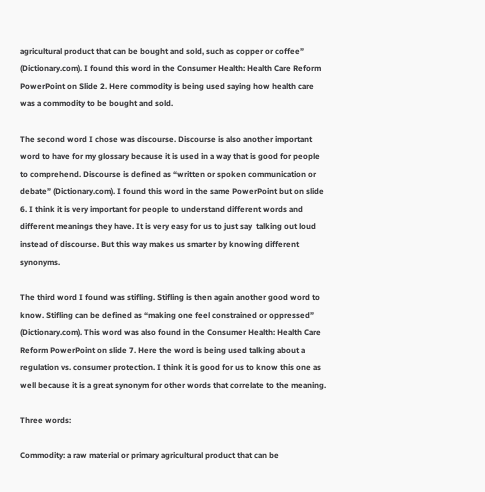agricultural product that can be bought and sold, such as copper or coffee” (Dictionary.com). I found this word in the Consumer Health: Health Care Reform PowerPoint on Slide 2. Here commodity is being used saying how health care was a commodity to be bought and sold.

The second word I chose was discourse. Discourse is also another important word to have for my glossary because it is used in a way that is good for people to comprehend. Discourse is defined as “written or spoken communication or debate” (Dictionary.com). I found this word in the same PowerPoint but on slide 6. I think it is very important for people to understand different words and different meanings they have. It is very easy for us to just say  talking out loud instead of discourse. But this way makes us smarter by knowing different synonyms.

The third word I found was stifling. Stifling is then again another good word to know. Stifling can be defined as “making one feel constrained or oppressed” (Dictionary.com). This word was also found in the Consumer Health: Health Care Reform PowerPoint on slide 7. Here the word is being used talking about a regulation vs. consumer protection. I think it is good for us to know this one as well because it is a great synonym for other words that correlate to the meaning.

Three words:

Commodity: a raw material or primary agricultural product that can be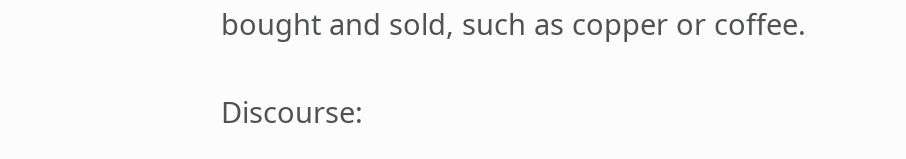bought and sold, such as copper or coffee.

Discourse: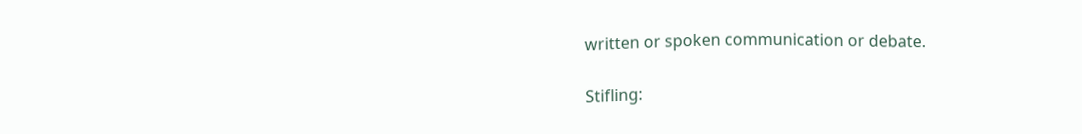written or spoken communication or debate.

Stifling: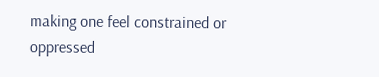making one feel constrained or oppressed